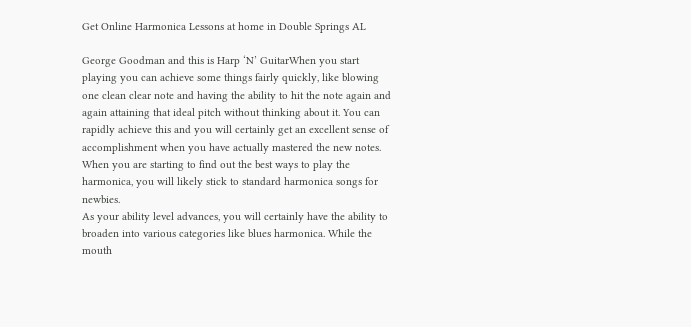Get Online Harmonica Lessons at home in Double Springs AL

George Goodman and this is Harp ‘N’ GuitarWhen you start playing you can achieve some things fairly quickly, like blowing one clean clear note and having the ability to hit the note again and again attaining that ideal pitch without thinking about it. You can rapidly achieve this and you will certainly get an excellent sense of accomplishment when you have actually mastered the new notes. When you are starting to find out the best ways to play the harmonica, you will likely stick to standard harmonica songs for newbies.
As your ability level advances, you will certainly have the ability to broaden into various categories like blues harmonica. While the mouth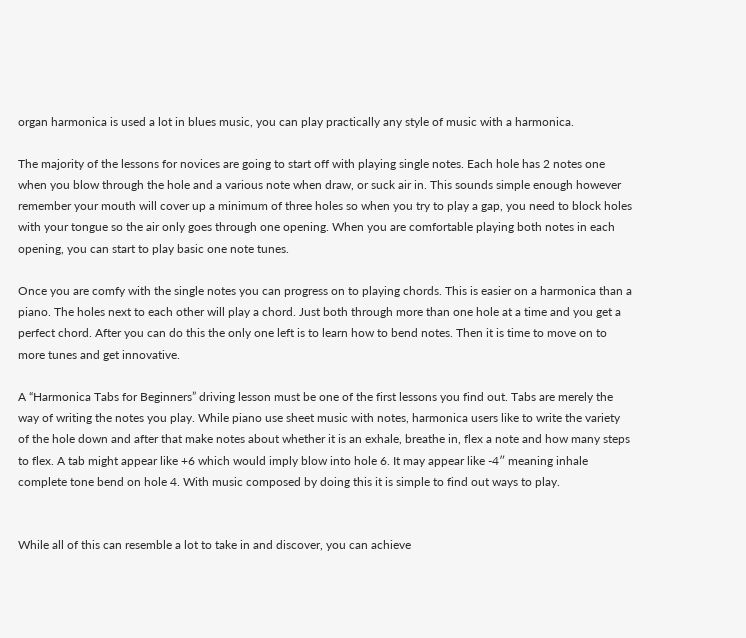organ harmonica is used a lot in blues music, you can play practically any style of music with a harmonica.

The majority of the lessons for novices are going to start off with playing single notes. Each hole has 2 notes one when you blow through the hole and a various note when draw, or suck air in. This sounds simple enough however remember your mouth will cover up a minimum of three holes so when you try to play a gap, you need to block holes with your tongue so the air only goes through one opening. When you are comfortable playing both notes in each opening, you can start to play basic one note tunes.

Once you are comfy with the single notes you can progress on to playing chords. This is easier on a harmonica than a piano. The holes next to each other will play a chord. Just both through more than one hole at a time and you get a perfect chord. After you can do this the only one left is to learn how to bend notes. Then it is time to move on to more tunes and get innovative.

A “Harmonica Tabs for Beginners” driving lesson must be one of the first lessons you find out. Tabs are merely the way of writing the notes you play. While piano use sheet music with notes, harmonica users like to write the variety of the hole down and after that make notes about whether it is an exhale, breathe in, flex a note and how many steps to flex. A tab might appear like +6 which would imply blow into hole 6. It may appear like -4″ meaning inhale complete tone bend on hole 4. With music composed by doing this it is simple to find out ways to play.


While all of this can resemble a lot to take in and discover, you can achieve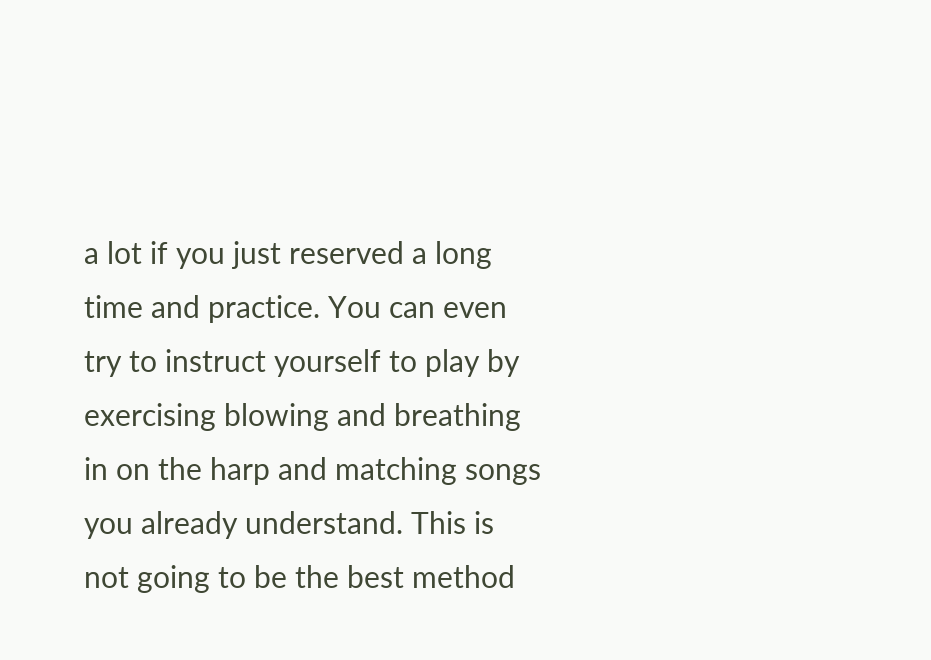a lot if you just reserved a long time and practice. You can even try to instruct yourself to play by exercising blowing and breathing in on the harp and matching songs you already understand. This is not going to be the best method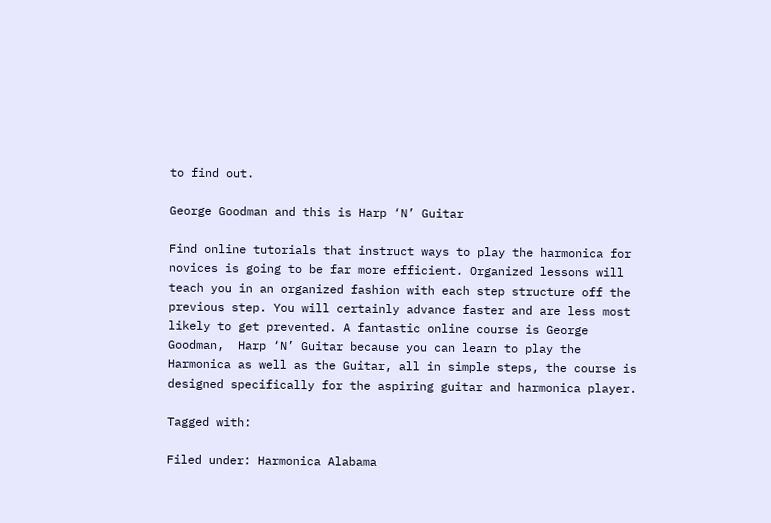to find out.

George Goodman and this is Harp ‘N’ Guitar

Find online tutorials that instruct ways to play the harmonica for novices is going to be far more efficient. Organized lessons will teach you in an organized fashion with each step structure off the previous step. You will certainly advance faster and are less most likely to get prevented. A fantastic online course is George Goodman,  Harp ‘N’ Guitar because you can learn to play the Harmonica as well as the Guitar, all in simple steps, the course is designed specifically for the aspiring guitar and harmonica player.

Tagged with:

Filed under: Harmonica Alabama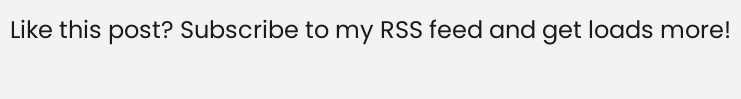Like this post? Subscribe to my RSS feed and get loads more!